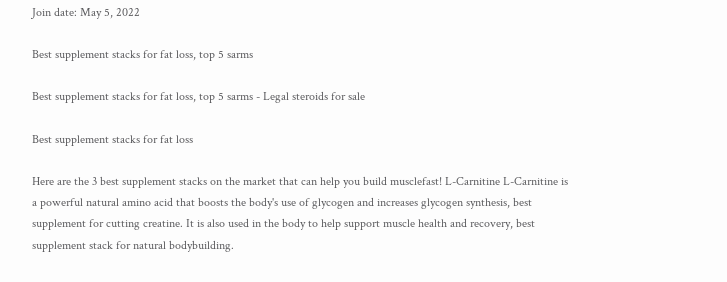Join date: May 5, 2022

Best supplement stacks for fat loss, top 5 sarms

Best supplement stacks for fat loss, top 5 sarms - Legal steroids for sale

Best supplement stacks for fat loss

Here are the 3 best supplement stacks on the market that can help you build musclefast! L-Carnitine L-Carnitine is a powerful natural amino acid that boosts the body's use of glycogen and increases glycogen synthesis, best supplement for cutting creatine. It is also used in the body to help support muscle health and recovery, best supplement stack for natural bodybuilding.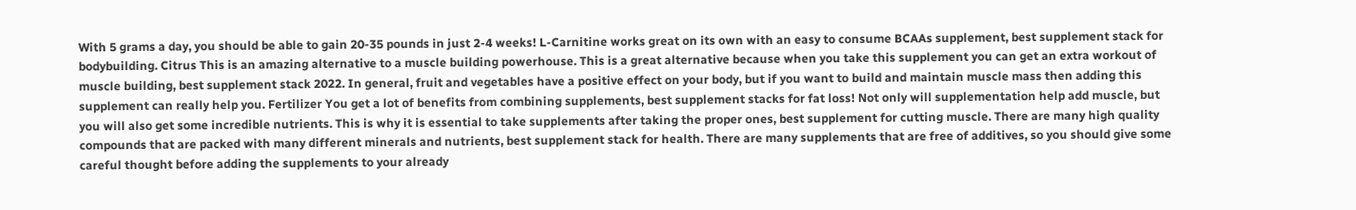With 5 grams a day, you should be able to gain 20-35 pounds in just 2-4 weeks! L-Carnitine works great on its own with an easy to consume BCAAs supplement, best supplement stack for bodybuilding. Citrus This is an amazing alternative to a muscle building powerhouse. This is a great alternative because when you take this supplement you can get an extra workout of muscle building, best supplement stack 2022. In general, fruit and vegetables have a positive effect on your body, but if you want to build and maintain muscle mass then adding this supplement can really help you. Fertilizer You get a lot of benefits from combining supplements, best supplement stacks for fat loss! Not only will supplementation help add muscle, but you will also get some incredible nutrients. This is why it is essential to take supplements after taking the proper ones, best supplement for cutting muscle. There are many high quality compounds that are packed with many different minerals and nutrients, best supplement stack for health. There are many supplements that are free of additives, so you should give some careful thought before adding the supplements to your already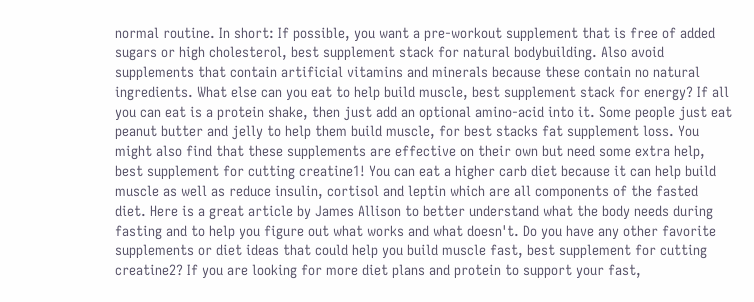normal routine. In short: If possible, you want a pre-workout supplement that is free of added sugars or high cholesterol, best supplement stack for natural bodybuilding. Also avoid supplements that contain artificial vitamins and minerals because these contain no natural ingredients. What else can you eat to help build muscle, best supplement stack for energy? If all you can eat is a protein shake, then just add an optional amino-acid into it. Some people just eat peanut butter and jelly to help them build muscle, for best stacks fat supplement loss. You might also find that these supplements are effective on their own but need some extra help, best supplement for cutting creatine1! You can eat a higher carb diet because it can help build muscle as well as reduce insulin, cortisol and leptin which are all components of the fasted diet. Here is a great article by James Allison to better understand what the body needs during fasting and to help you figure out what works and what doesn't. Do you have any other favorite supplements or diet ideas that could help you build muscle fast, best supplement for cutting creatine2? If you are looking for more diet plans and protein to support your fast,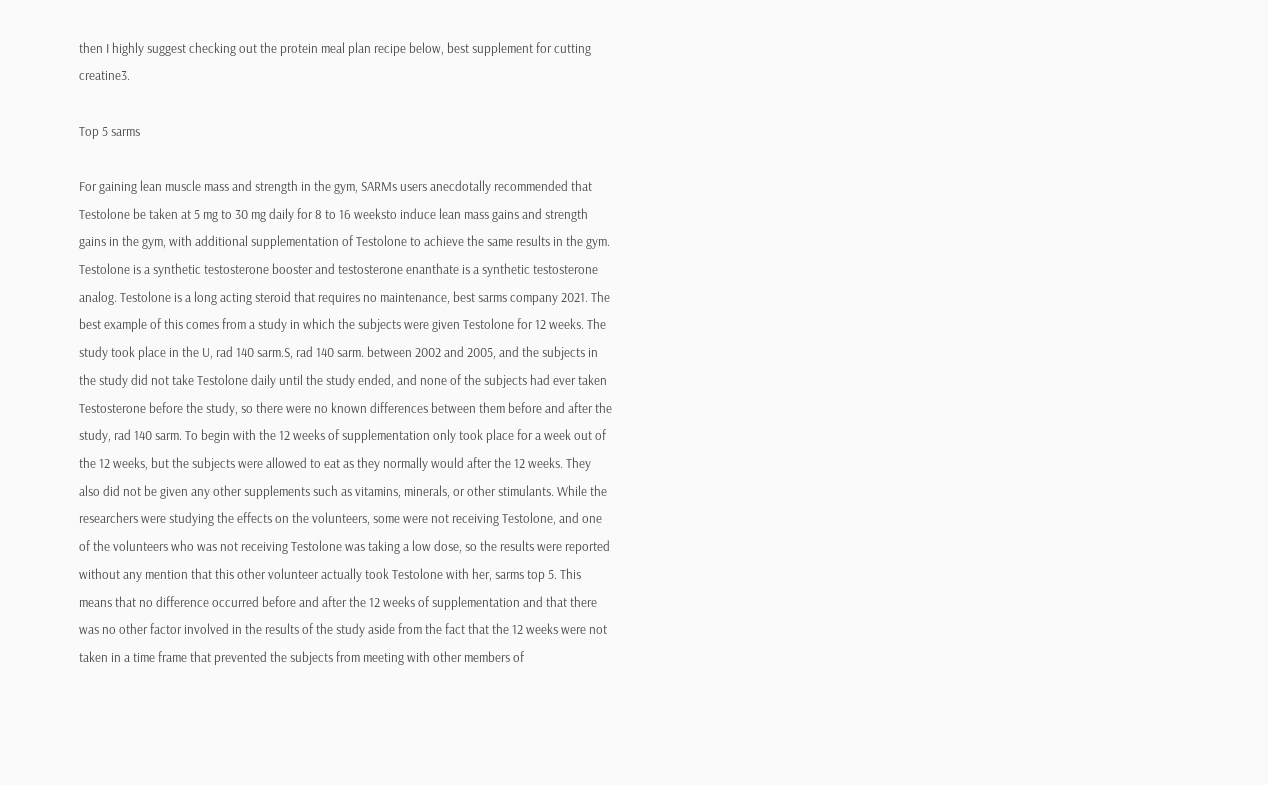then I highly suggest checking out the protein meal plan recipe below, best supplement for cutting creatine3.

Top 5 sarms

For gaining lean muscle mass and strength in the gym, SARMs users anecdotally recommended that Testolone be taken at 5 mg to 30 mg daily for 8 to 16 weeksto induce lean mass gains and strength gains in the gym, with additional supplementation of Testolone to achieve the same results in the gym. Testolone is a synthetic testosterone booster and testosterone enanthate is a synthetic testosterone analog. Testolone is a long acting steroid that requires no maintenance, best sarms company 2021. The best example of this comes from a study in which the subjects were given Testolone for 12 weeks. The study took place in the U, rad 140 sarm.S, rad 140 sarm. between 2002 and 2005, and the subjects in the study did not take Testolone daily until the study ended, and none of the subjects had ever taken Testosterone before the study, so there were no known differences between them before and after the study, rad 140 sarm. To begin with the 12 weeks of supplementation only took place for a week out of the 12 weeks, but the subjects were allowed to eat as they normally would after the 12 weeks. They also did not be given any other supplements such as vitamins, minerals, or other stimulants. While the researchers were studying the effects on the volunteers, some were not receiving Testolone, and one of the volunteers who was not receiving Testolone was taking a low dose, so the results were reported without any mention that this other volunteer actually took Testolone with her, sarms top 5. This means that no difference occurred before and after the 12 weeks of supplementation and that there was no other factor involved in the results of the study aside from the fact that the 12 weeks were not taken in a time frame that prevented the subjects from meeting with other members of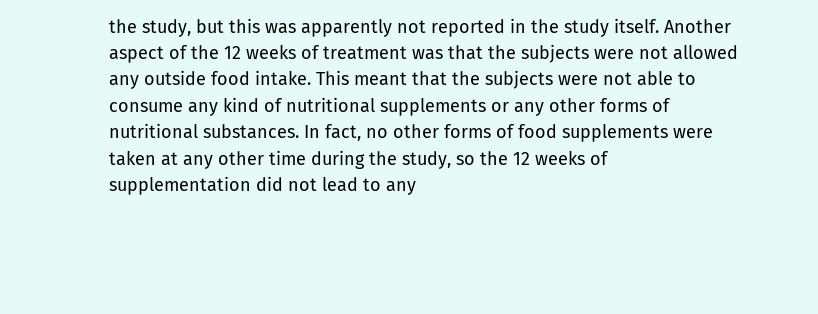the study, but this was apparently not reported in the study itself. Another aspect of the 12 weeks of treatment was that the subjects were not allowed any outside food intake. This meant that the subjects were not able to consume any kind of nutritional supplements or any other forms of nutritional substances. In fact, no other forms of food supplements were taken at any other time during the study, so the 12 weeks of supplementation did not lead to any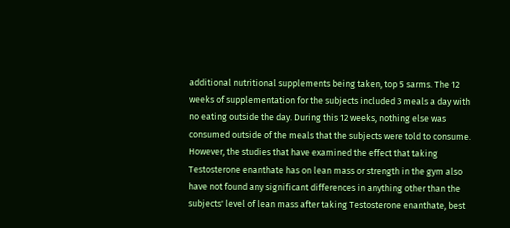additional nutritional supplements being taken, top 5 sarms. The 12 weeks of supplementation for the subjects included 3 meals a day with no eating outside the day. During this 12 weeks, nothing else was consumed outside of the meals that the subjects were told to consume. However, the studies that have examined the effect that taking Testosterone enanthate has on lean mass or strength in the gym also have not found any significant differences in anything other than the subjects' level of lean mass after taking Testosterone enanthate, best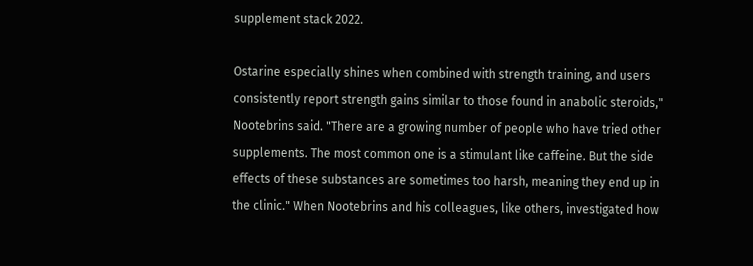supplement stack 2022.

Ostarine especially shines when combined with strength training, and users consistently report strength gains similar to those found in anabolic steroids," Nootebrins said. "There are a growing number of people who have tried other supplements. The most common one is a stimulant like caffeine. But the side effects of these substances are sometimes too harsh, meaning they end up in the clinic." When Nootebrins and his colleagues, like others, investigated how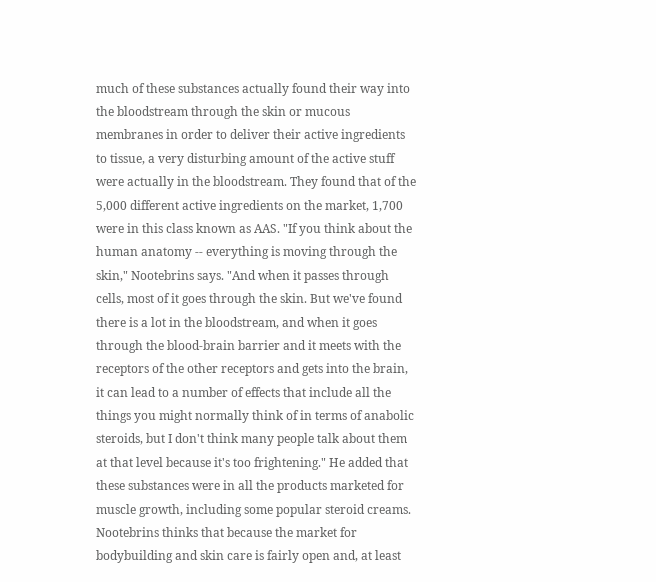much of these substances actually found their way into the bloodstream through the skin or mucous membranes in order to deliver their active ingredients to tissue, a very disturbing amount of the active stuff were actually in the bloodstream. They found that of the 5,000 different active ingredients on the market, 1,700 were in this class known as AAS. "If you think about the human anatomy -- everything is moving through the skin," Nootebrins says. "And when it passes through cells, most of it goes through the skin. But we've found there is a lot in the bloodstream, and when it goes through the blood-brain barrier and it meets with the receptors of the other receptors and gets into the brain, it can lead to a number of effects that include all the things you might normally think of in terms of anabolic steroids, but I don't think many people talk about them at that level because it's too frightening." He added that these substances were in all the products marketed for muscle growth, including some popular steroid creams. Nootebrins thinks that because the market for bodybuilding and skin care is fairly open and, at least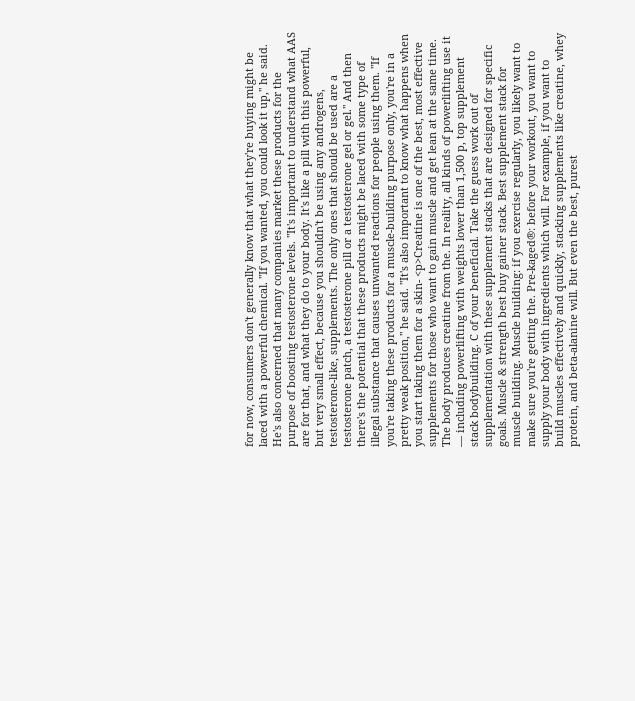for now, consumers don't generally know that what they're buying might be laced with a powerful chemical. "If you wanted, you could look it up," he said. He's also concerned that many companies market these products for the purpose of boosting testosterone levels. "It's important to understand what AAS are for that, and what they do to your body. It's like a pill with this powerful, but very small effect, because you shouldn't be using any androgens, testosterone-like, supplements. The only ones that should be used are a testosterone patch, a testosterone pill or a testosterone gel or gel." And then there's the potential that these products might be laced with some type of illegal substance that causes unwanted reactions for people using them. "If you're taking these products for a muscle-building purpose only, you're in a pretty weak position," he said. "It's also important to know what happens when you start taking them for a skin- <p>Creatine is one of the best, most effective supplements for those who want to gain muscle and get lean at the same time. The body produces creatine from the. In reality, all kinds of powerlifting use it — including powerlifting with weights lower than 1,500 p, top supplement stack bodybuilding. C of your beneficial. Take the guess work out of supplementation with these supplement stacks that are designed for specific goals. Muscle & strength best buy gainer stack. Best supplement stack for muscle building. Muscle building: if you exercise regularly, you likely want to make sure you're getting the. Pre-kaged®: before your workout, you want to supply your body with ingredients which will. For example, if you want to build muscles effectively and quickly, stacking supplements like creatine, whey protein, and beta-alanine will. But even the best, purest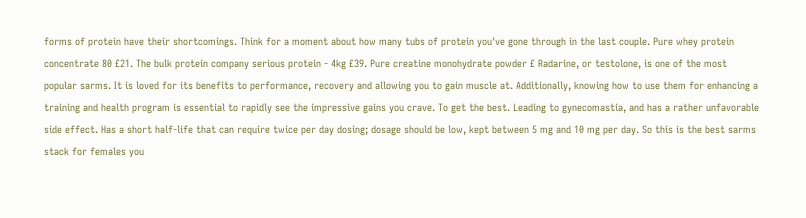forms of protein have their shortcomings. Think for a moment about how many tubs of protein you've gone through in the last couple. Pure whey protein concentrate 80 £21. The bulk protein company serious protein - 4kg £39. Pure creatine monohydrate powder £ Radarine, or testolone, is one of the most popular sarms. It is loved for its benefits to performance, recovery and allowing you to gain muscle at. Additionally, knowing how to use them for enhancing a training and health program is essential to rapidly see the impressive gains you crave. To get the best. Leading to gynecomastia, and has a rather unfavorable side effect. Has a short half-life that can require twice per day dosing; dosage should be low, kept between 5 mg and 10 mg per day. So this is the best sarms stack for females you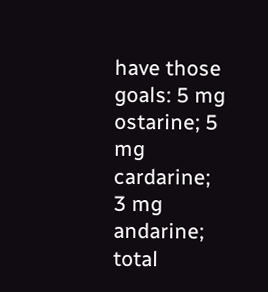have those goals: 5 mg ostarine; 5 mg cardarine; 3 mg andarine; total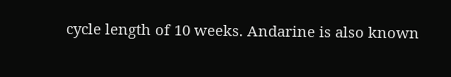cycle length of 10 weeks. Andarine is also known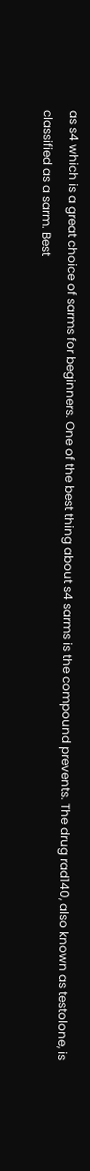as s4 which is a great choice of sarms for beginners. One of the best thing about s4 sarms is the compound prevents. The drug rad140, also known as testolone, is classified as a sarm. Best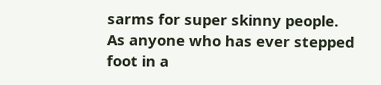sarms for super skinny people. As anyone who has ever stepped foot in a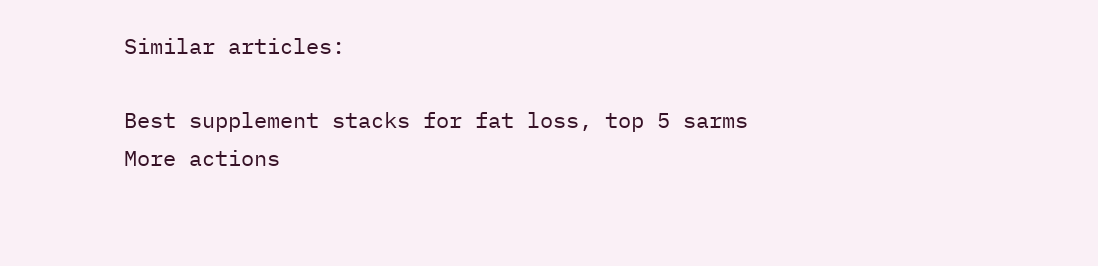Similar articles:

Best supplement stacks for fat loss, top 5 sarms
More actions